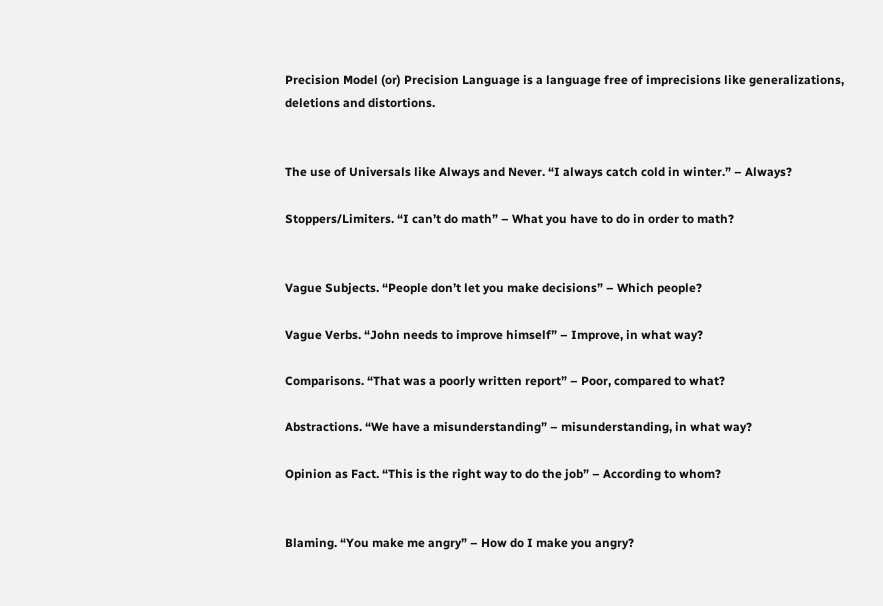Precision Model (or) Precision Language is a language free of imprecisions like generalizations, deletions and distortions.


The use of Universals like Always and Never. “I always catch cold in winter.” – Always?

Stoppers/Limiters. “I can’t do math” – What you have to do in order to math?


Vague Subjects. “People don’t let you make decisions” – Which people?

Vague Verbs. “John needs to improve himself” – Improve, in what way?

Comparisons. “That was a poorly written report” – Poor, compared to what?

Abstractions. “We have a misunderstanding” – misunderstanding, in what way?

Opinion as Fact. “This is the right way to do the job” – According to whom?


Blaming. “You make me angry” – How do I make you angry?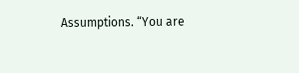Assumptions. “You are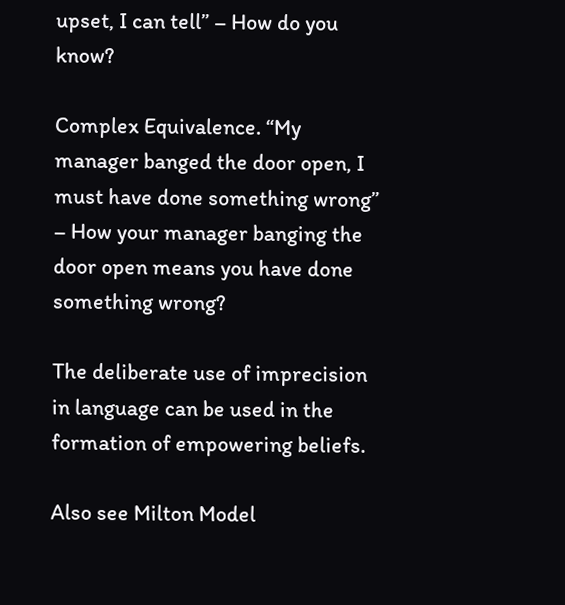upset, I can tell” – How do you know?

Complex Equivalence. “My manager banged the door open, I must have done something wrong” – How your manager banging the door open means you have done something wrong?

The deliberate use of imprecision in language can be used in the formation of empowering beliefs.

Also see Milton Model